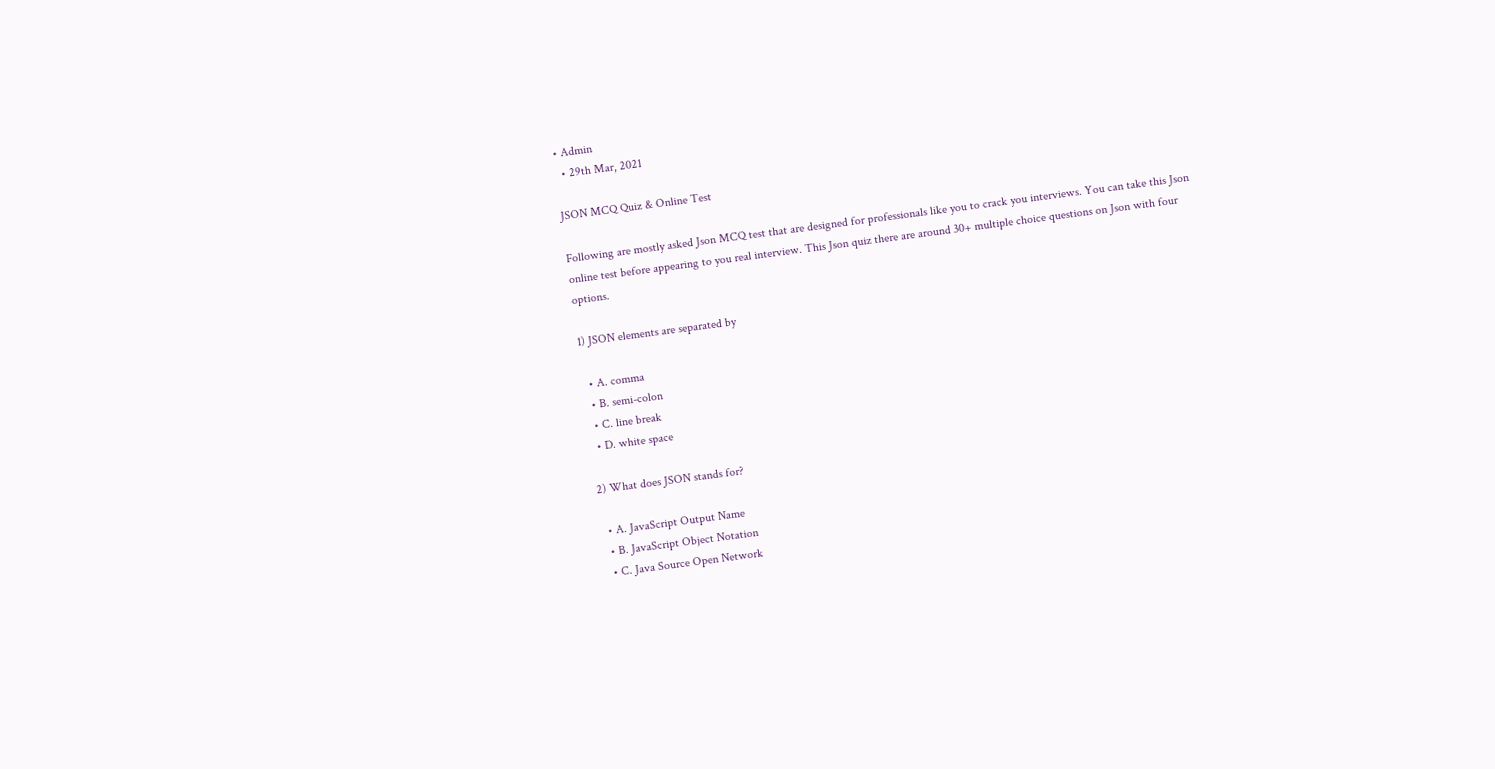• Admin
  • 29th Mar, 2021

JSON MCQ Quiz & Online Test

Following are mostly asked Json MCQ test that are designed for professionals like you to crack you interviews. You can take this Json online test before appearing to you real interview. This Json quiz there are around 30+ multiple choice questions on Json with four options.

1) JSON elements are separated by

  • A. comma
  • B. semi-colon
  • C. line break
  • D. white space

2) What does JSON stands for?

  • A. JavaScript Output Name
  • B. JavaScript Object Notation
  • C. Java Source Open Network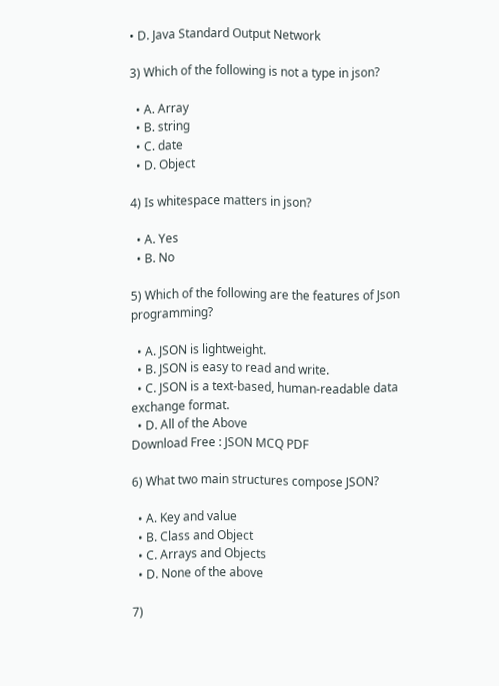• D. Java Standard Output Network

3) Which of the following is not a type in json?

  • A. Array
  • B. string
  • C. date
  • D. Object

4) Is whitespace matters in json?

  • A. Yes
  • B. No

5) Which of the following are the features of Json programming?

  • A. JSON is lightweight.
  • B. JSON is easy to read and write.
  • C. JSON is a text-based, human-readable data exchange format.
  • D. All of the Above
Download Free : JSON MCQ PDF

6) What two main structures compose JSON?

  • A. Key and value
  • B. Class and Object
  • C. Arrays and Objects
  • D. None of the above

7)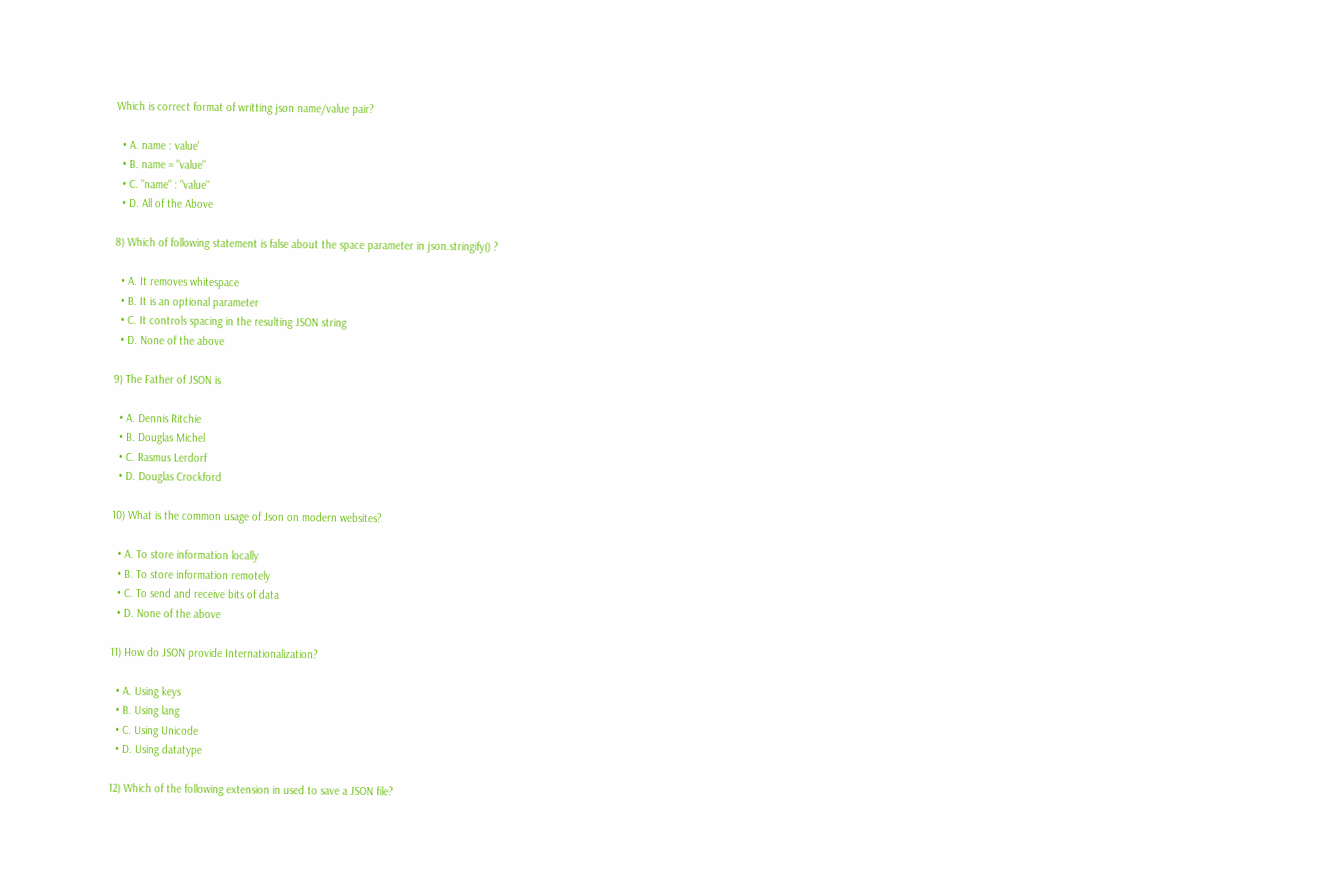Which is correct format of writting json name/value pair?

  • A. name : value'
  • B. name = "value"
  • C. "name" : "value"
  • D. All of the Above

8) Which of following statement is false about the space parameter in json.stringify() ?

  • A. It removes whitespace
  • B. It is an optional parameter
  • C. It controls spacing in the resulting JSON string
  • D. None of the above

9) The Father of JSON is

  • A. Dennis Ritchie
  • B. Douglas Michel
  • C. Rasmus Lerdorf
  • D. Douglas Crockford

10) What is the common usage of Json on modern websites?

  • A. To store information locally
  • B. To store information remotely
  • C. To send and receive bits of data
  • D. None of the above

11) How do JSON provide Internationalization?

  • A. Using keys
  • B. Using lang
  • C. Using Unicode
  • D. Using datatype

12) Which of the following extension in used to save a JSON file?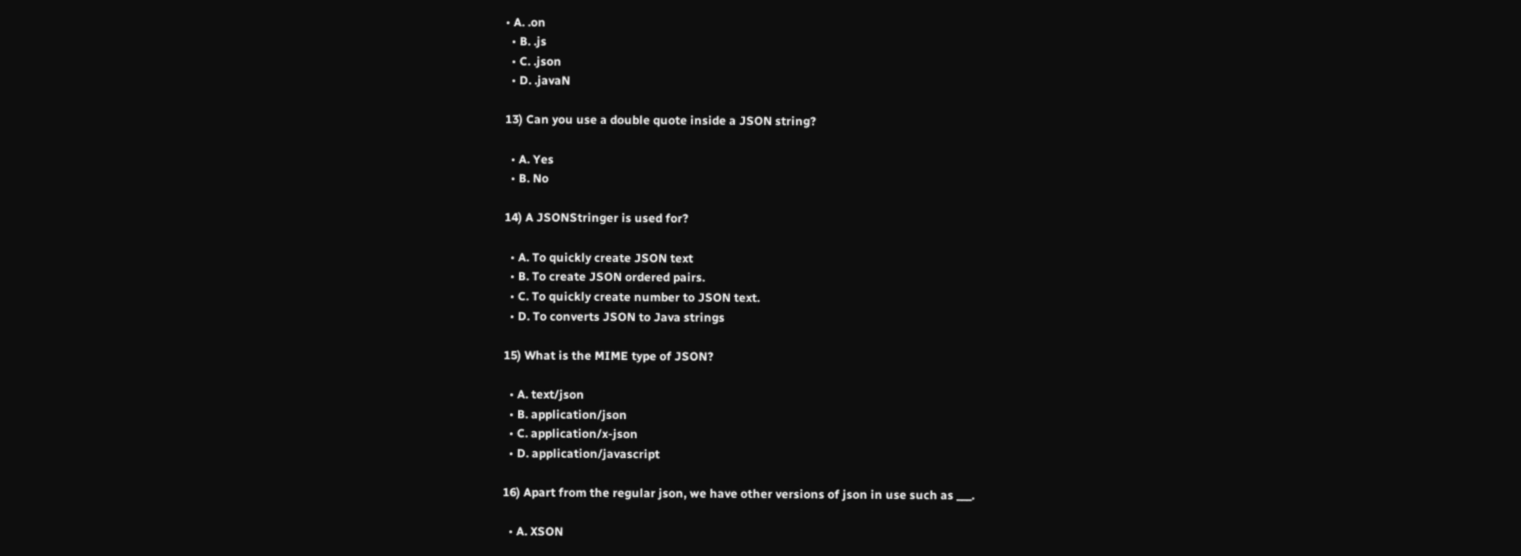• A. .on
  • B. .js
  • C. .json
  • D. .javaN

13) Can you use a double quote inside a JSON string?

  • A. Yes
  • B. No

14) A JSONStringer is used for?

  • A. To quickly create JSON text
  • B. To create JSON ordered pairs.
  • C. To quickly create number to JSON text.
  • D. To converts JSON to Java strings

15) What is the MIME type of JSON?

  • A. text/json
  • B. application/json
  • C. application/x-json
  • D. application/javascript

16) Apart from the regular json, we have other versions of json in use such as ___.

  • A. XSON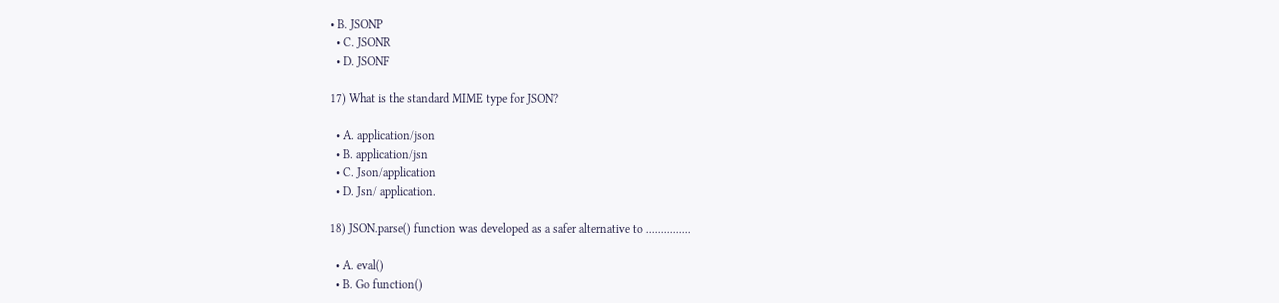• B. JSONP
  • C. JSONR
  • D. JSONF

17) What is the standard MIME type for JSON?

  • A. application/json
  • B. application/jsn
  • C. Json/application
  • D. Jsn/ application.

18) JSON.parse() function was developed as a safer alternative to ...............

  • A. eval()
  • B. Go function()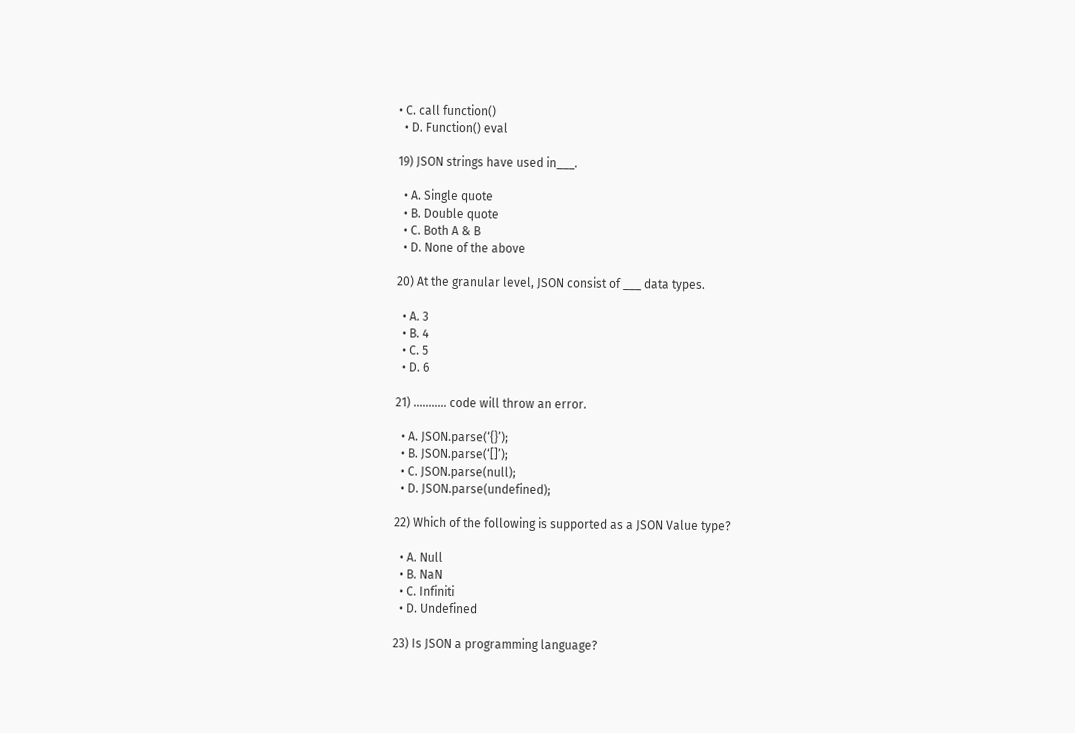• C. call function()
  • D. Function() eval

19) JSON strings have used in___.

  • A. Single quote
  • B. Double quote
  • C. Both A & B
  • D. None of the above

20) At the granular level, JSON consist of ___ data types.

  • A. 3
  • B. 4
  • C. 5
  • D. 6

21) ........... code will throw an error.

  • A. JSON.parse(‘{}’);
  • B. JSON.parse(‘[]’);
  • C. JSON.parse(null);
  • D. JSON.parse(undefined);

22) Which of the following is supported as a JSON Value type?

  • A. Null
  • B. NaN
  • C. Infiniti
  • D. Undefined

23) Is JSON a programming language?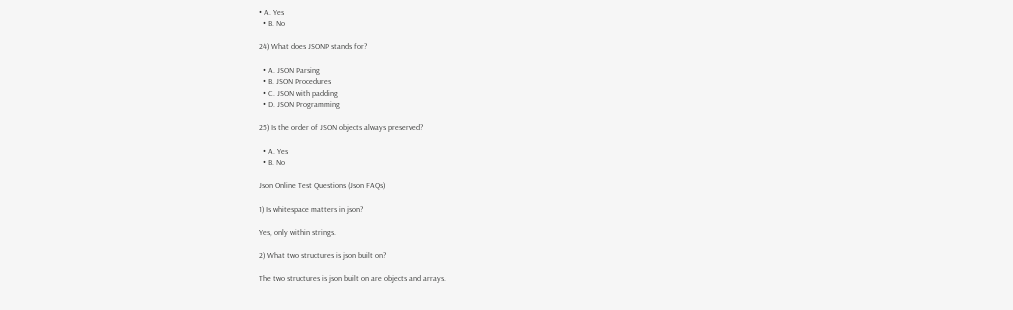• A. Yes
  • B. No

24) What does JSONP stands for?

  • A. JSON Parsing
  • B. JSON Procedures
  • C. JSON with padding
  • D. JSON Programming

25) Is the order of JSON objects always preserved?

  • A. Yes
  • B. No

Json Online Test Questions (Json FAQs)

1) Is whitespace matters in json?

Yes, only within strings.

2) What two structures is json built on?

The two structures is json built on are objects and arrays.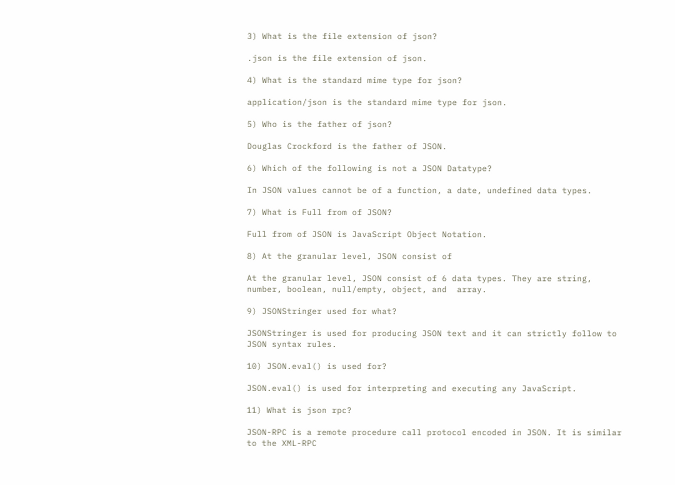3) What is the file extension of json?

.json is the file extension of json.

4) What is the standard mime type for json?

application/json is the standard mime type for json.

5) Who is the father of json?

Douglas Crockford is the father of JSON.

6) Which of the following is not a JSON Datatype?

In JSON values cannot be of a function, a date, undefined data types.

7) What is Full from of JSON?

Full from of JSON is JavaScript Object Notation.

8) At the granular level, JSON consist of

At the granular level, JSON consist of 6 data types. They are string, number, boolean, null/empty, object, and  array.

9) JSONStringer used for what?

JSONStringer is used for producing JSON text and it can strictly follow to JSON syntax rules.

10) JSON.eval() is used for?

JSON.eval() is used for interpreting and executing any JavaScript.

11) What is json rpc?

JSON-RPC is a remote procedure call protocol encoded in JSON. It is similar to the XML-RPC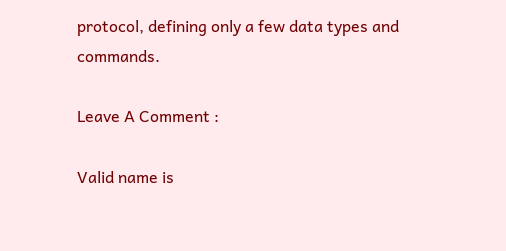protocol, defining only a few data types and commands.

Leave A Comment :

Valid name is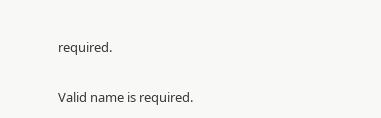required.

Valid name is required.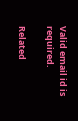Valid email id is required.

Related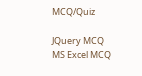MCQ/Quiz

JQuery MCQ
MS Excel MCQ